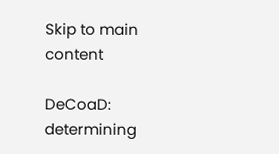Skip to main content

DeCoaD: determining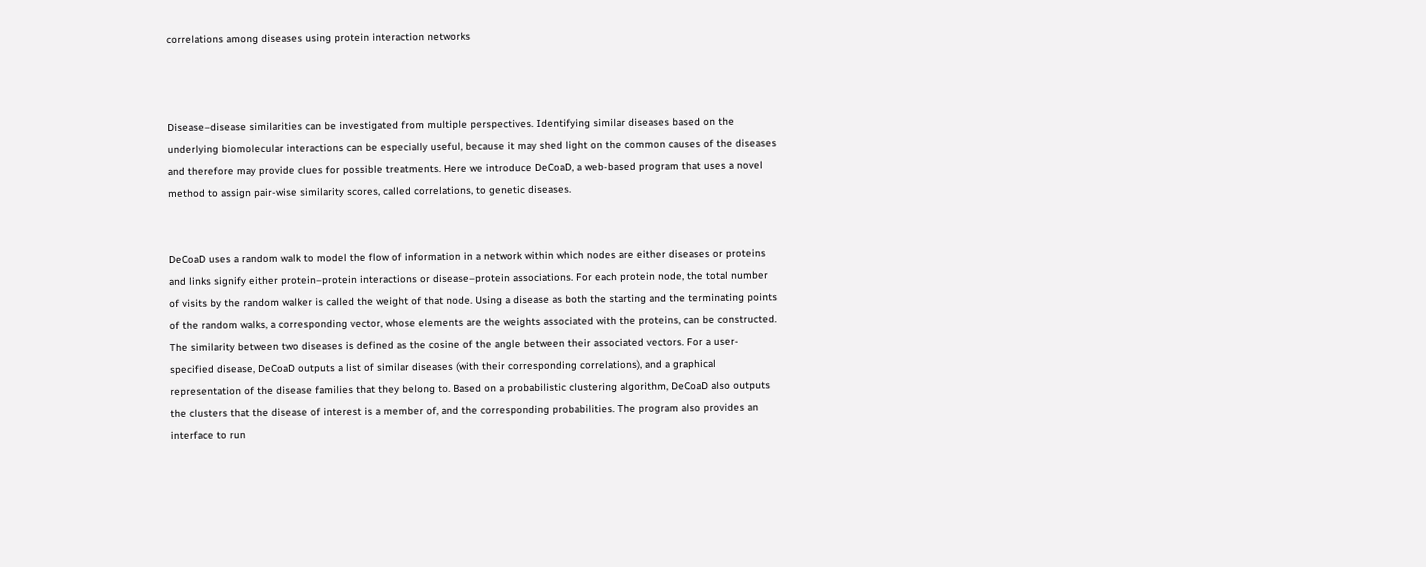correlations among diseases using protein interaction networks



Disease–disease similarities can be investigated from multiple perspectives. Identifying similar diseases based on the underlying biomolecular interactions can be especially useful, because it may shed light on the common causes of the diseases and therefore may provide clues for possible treatments. Here we introduce DeCoaD, a web-based program that uses a novel method to assign pair-wise similarity scores, called correlations, to genetic diseases.


DeCoaD uses a random walk to model the flow of information in a network within which nodes are either diseases or proteins and links signify either protein–protein interactions or disease–protein associations. For each protein node, the total number of visits by the random walker is called the weight of that node. Using a disease as both the starting and the terminating points of the random walks, a corresponding vector, whose elements are the weights associated with the proteins, can be constructed. The similarity between two diseases is defined as the cosine of the angle between their associated vectors. For a user-specified disease, DeCoaD outputs a list of similar diseases (with their corresponding correlations), and a graphical representation of the disease families that they belong to. Based on a probabilistic clustering algorithm, DeCoaD also outputs the clusters that the disease of interest is a member of, and the corresponding probabilities. The program also provides an interface to run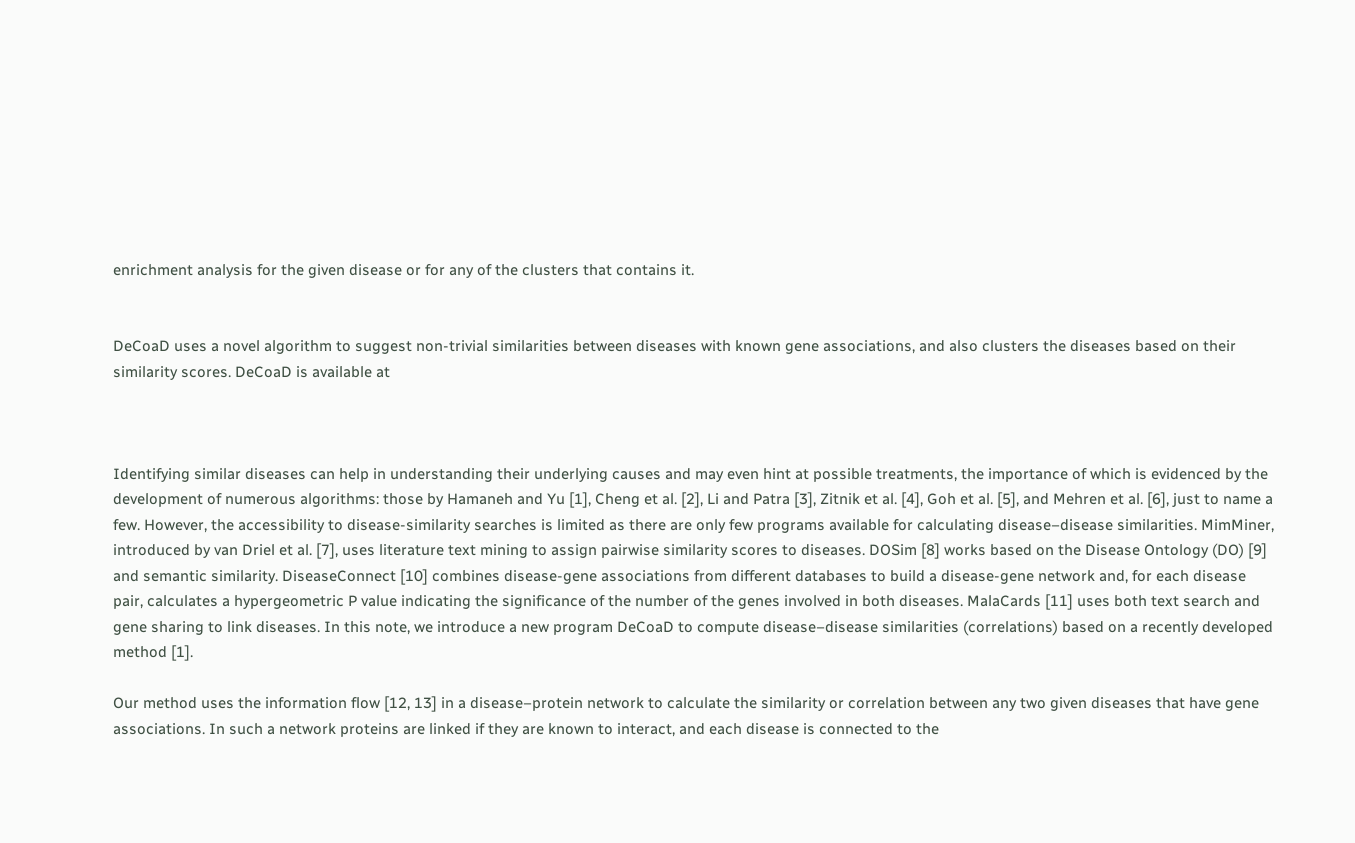enrichment analysis for the given disease or for any of the clusters that contains it.


DeCoaD uses a novel algorithm to suggest non-trivial similarities between diseases with known gene associations, and also clusters the diseases based on their similarity scores. DeCoaD is available at



Identifying similar diseases can help in understanding their underlying causes and may even hint at possible treatments, the importance of which is evidenced by the development of numerous algorithms: those by Hamaneh and Yu [1], Cheng et al. [2], Li and Patra [3], Zitnik et al. [4], Goh et al. [5], and Mehren et al. [6], just to name a few. However, the accessibility to disease-similarity searches is limited as there are only few programs available for calculating disease–disease similarities. MimMiner, introduced by van Driel et al. [7], uses literature text mining to assign pairwise similarity scores to diseases. DOSim [8] works based on the Disease Ontology (DO) [9] and semantic similarity. DiseaseConnect [10] combines disease-gene associations from different databases to build a disease-gene network and, for each disease pair, calculates a hypergeometric P value indicating the significance of the number of the genes involved in both diseases. MalaCards [11] uses both text search and gene sharing to link diseases. In this note, we introduce a new program DeCoaD to compute disease–disease similarities (correlations) based on a recently developed method [1].

Our method uses the information flow [12, 13] in a disease–protein network to calculate the similarity or correlation between any two given diseases that have gene associations. In such a network proteins are linked if they are known to interact, and each disease is connected to the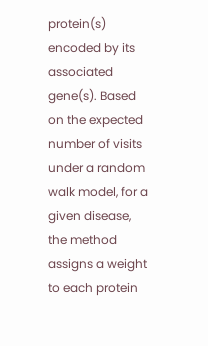protein(s) encoded by its associated gene(s). Based on the expected number of visits under a random walk model, for a given disease, the method assigns a weight to each protein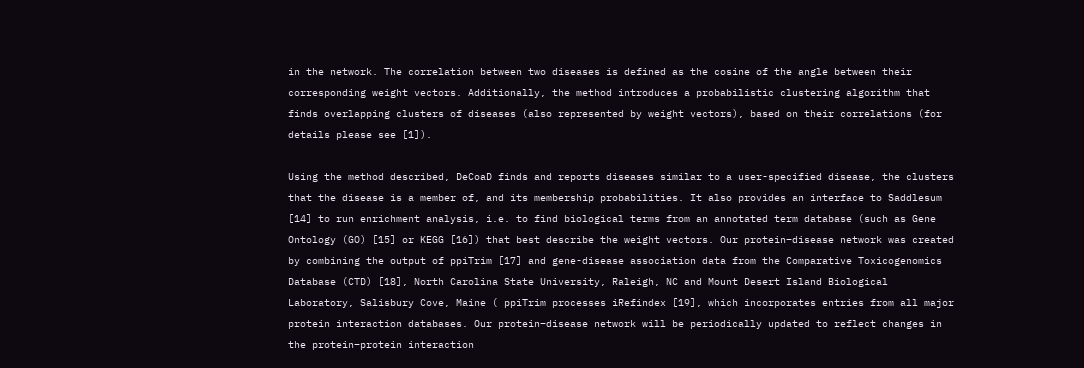in the network. The correlation between two diseases is defined as the cosine of the angle between their corresponding weight vectors. Additionally, the method introduces a probabilistic clustering algorithm that finds overlapping clusters of diseases (also represented by weight vectors), based on their correlations (for details please see [1]).

Using the method described, DeCoaD finds and reports diseases similar to a user-specified disease, the clusters that the disease is a member of, and its membership probabilities. It also provides an interface to Saddlesum [14] to run enrichment analysis, i.e. to find biological terms from an annotated term database (such as Gene Ontology (GO) [15] or KEGG [16]) that best describe the weight vectors. Our protein–disease network was created by combining the output of ppiTrim [17] and gene-disease association data from the Comparative Toxicogenomics Database (CTD) [18], North Carolina State University, Raleigh, NC and Mount Desert Island Biological Laboratory, Salisbury Cove, Maine ( ppiTrim processes iRefindex [19], which incorporates entries from all major protein interaction databases. Our protein–disease network will be periodically updated to reflect changes in the protein–protein interaction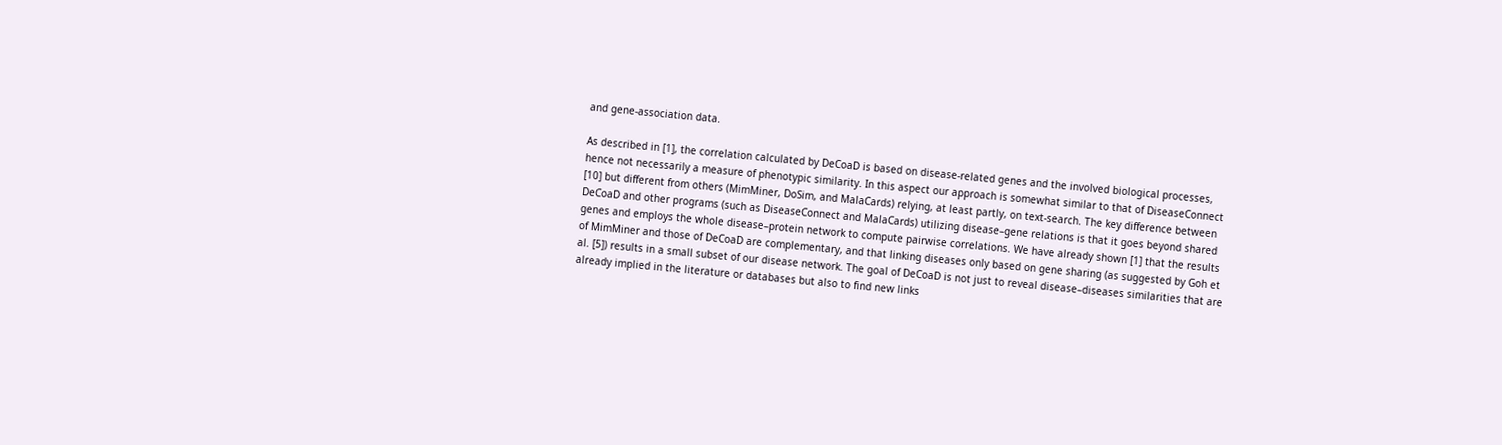and gene-association data.

As described in [1], the correlation calculated by DeCoaD is based on disease-related genes and the involved biological processes, hence not necessarily a measure of phenotypic similarity. In this aspect our approach is somewhat similar to that of DiseaseConnect [10] but different from others (MimMiner, DoSim, and MalaCards) relying, at least partly, on text-search. The key difference between DeCoaD and other programs (such as DiseaseConnect and MalaCards) utilizing disease–gene relations is that it goes beyond shared genes and employs the whole disease–protein network to compute pairwise correlations. We have already shown [1] that the results of MimMiner and those of DeCoaD are complementary, and that linking diseases only based on gene sharing (as suggested by Goh et al. [5]) results in a small subset of our disease network. The goal of DeCoaD is not just to reveal disease–diseases similarities that are already implied in the literature or databases but also to find new links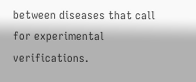between diseases that call for experimental verifications.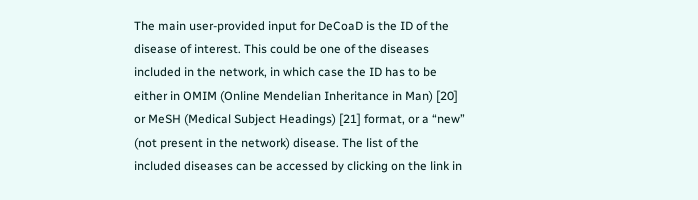The main user-provided input for DeCoaD is the ID of the disease of interest. This could be one of the diseases included in the network, in which case the ID has to be either in OMIM (Online Mendelian Inheritance in Man) [20] or MeSH (Medical Subject Headings) [21] format, or a “new” (not present in the network) disease. The list of the included diseases can be accessed by clicking on the link in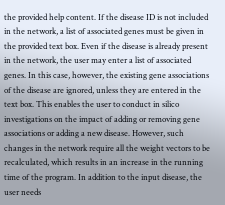the provided help content. If the disease ID is not included in the network, a list of associated genes must be given in the provided text box. Even if the disease is already present in the network, the user may enter a list of associated genes. In this case, however, the existing gene associations of the disease are ignored, unless they are entered in the text box. This enables the user to conduct in silico investigations on the impact of adding or removing gene associations or adding a new disease. However, such changes in the network require all the weight vectors to be recalculated, which results in an increase in the running time of the program. In addition to the input disease, the user needs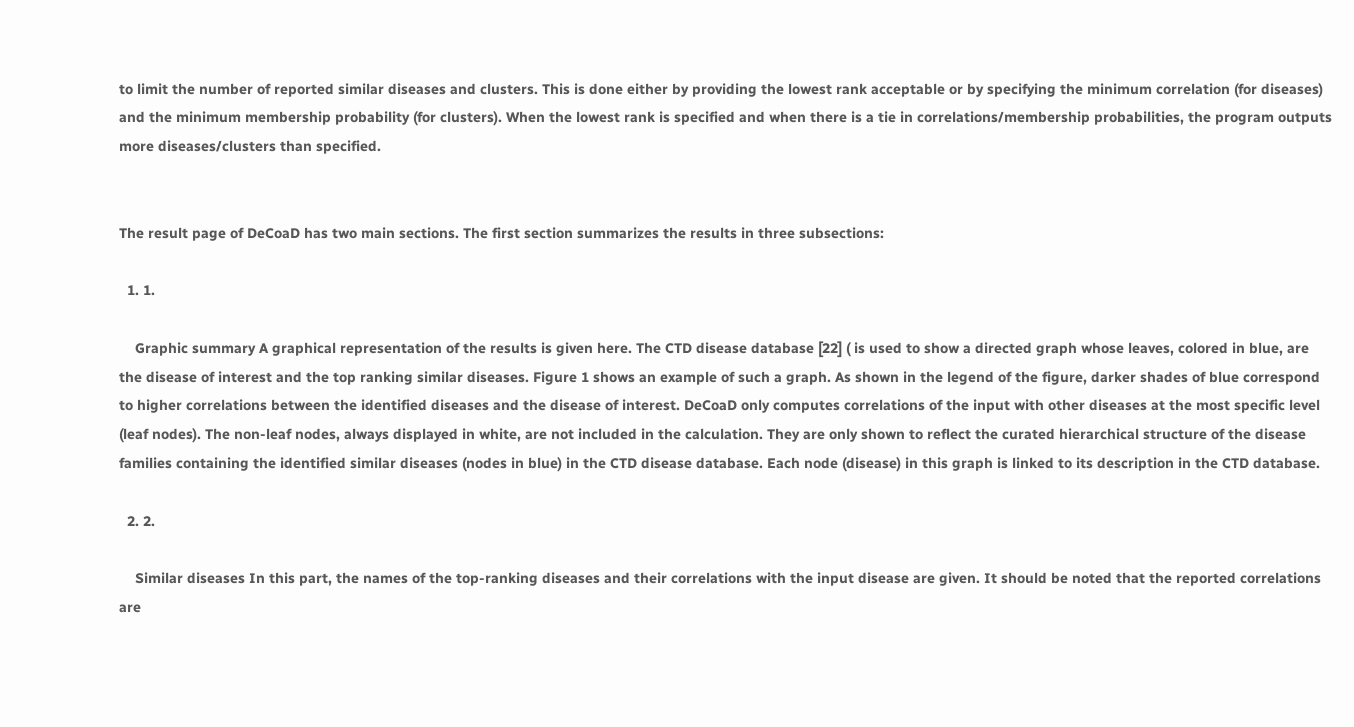to limit the number of reported similar diseases and clusters. This is done either by providing the lowest rank acceptable or by specifying the minimum correlation (for diseases) and the minimum membership probability (for clusters). When the lowest rank is specified and when there is a tie in correlations/membership probabilities, the program outputs more diseases/clusters than specified.


The result page of DeCoaD has two main sections. The first section summarizes the results in three subsections:

  1. 1.

    Graphic summary A graphical representation of the results is given here. The CTD disease database [22] ( is used to show a directed graph whose leaves, colored in blue, are the disease of interest and the top ranking similar diseases. Figure 1 shows an example of such a graph. As shown in the legend of the figure, darker shades of blue correspond to higher correlations between the identified diseases and the disease of interest. DeCoaD only computes correlations of the input with other diseases at the most specific level (leaf nodes). The non-leaf nodes, always displayed in white, are not included in the calculation. They are only shown to reflect the curated hierarchical structure of the disease families containing the identified similar diseases (nodes in blue) in the CTD disease database. Each node (disease) in this graph is linked to its description in the CTD database.

  2. 2.

    Similar diseases In this part, the names of the top-ranking diseases and their correlations with the input disease are given. It should be noted that the reported correlations are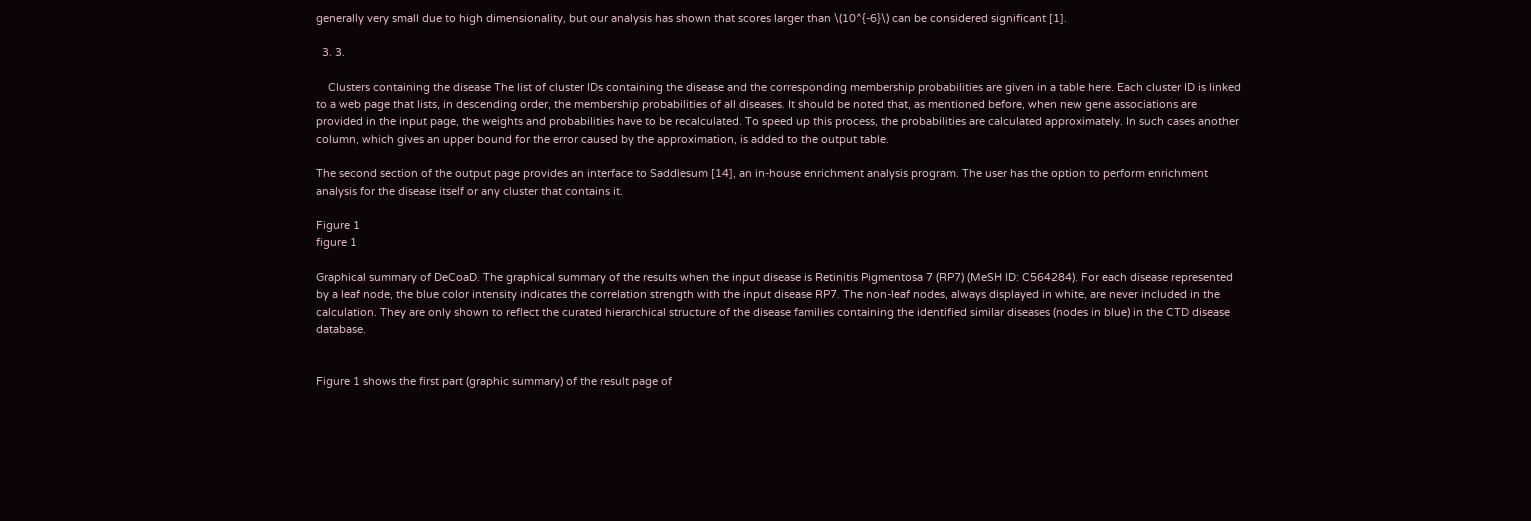generally very small due to high dimensionality, but our analysis has shown that scores larger than \(10^{-6}\) can be considered significant [1].

  3. 3.

    Clusters containing the disease The list of cluster IDs containing the disease and the corresponding membership probabilities are given in a table here. Each cluster ID is linked to a web page that lists, in descending order, the membership probabilities of all diseases. It should be noted that, as mentioned before, when new gene associations are provided in the input page, the weights and probabilities have to be recalculated. To speed up this process, the probabilities are calculated approximately. In such cases another column, which gives an upper bound for the error caused by the approximation, is added to the output table.

The second section of the output page provides an interface to Saddlesum [14], an in-house enrichment analysis program. The user has the option to perform enrichment analysis for the disease itself or any cluster that contains it.

Figure 1
figure 1

Graphical summary of DeCoaD. The graphical summary of the results when the input disease is Retinitis Pigmentosa 7 (RP7) (MeSH ID: C564284). For each disease represented by a leaf node, the blue color intensity indicates the correlation strength with the input disease RP7. The non-leaf nodes, always displayed in white, are never included in the calculation. They are only shown to reflect the curated hierarchical structure of the disease families containing the identified similar diseases (nodes in blue) in the CTD disease database.


Figure 1 shows the first part (graphic summary) of the result page of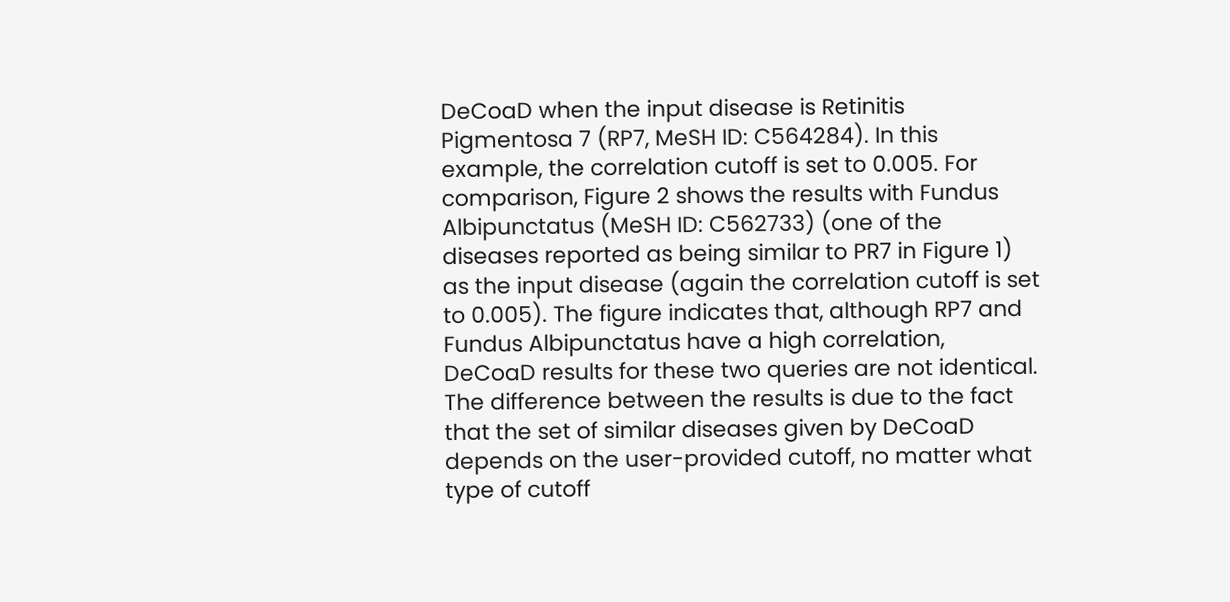DeCoaD when the input disease is Retinitis Pigmentosa 7 (RP7, MeSH ID: C564284). In this example, the correlation cutoff is set to 0.005. For comparison, Figure 2 shows the results with Fundus Albipunctatus (MeSH ID: C562733) (one of the diseases reported as being similar to PR7 in Figure 1) as the input disease (again the correlation cutoff is set to 0.005). The figure indicates that, although RP7 and Fundus Albipunctatus have a high correlation, DeCoaD results for these two queries are not identical. The difference between the results is due to the fact that the set of similar diseases given by DeCoaD depends on the user-provided cutoff, no matter what type of cutoff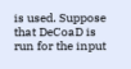is used. Suppose that DeCoaD is run for the input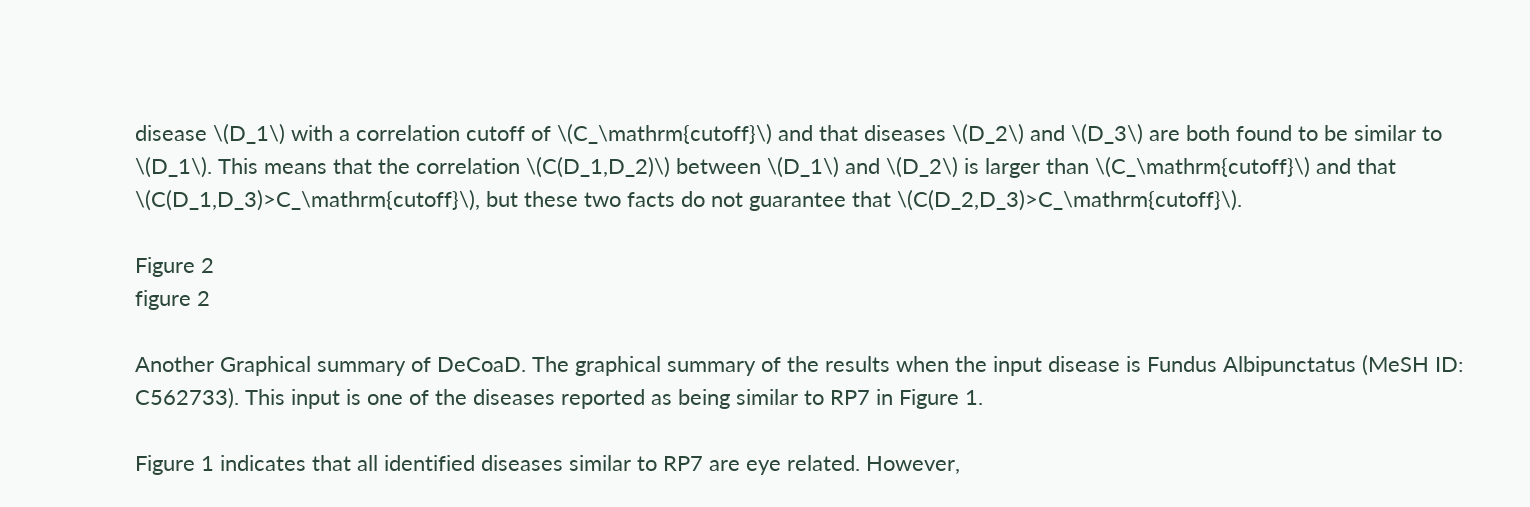disease \(D_1\) with a correlation cutoff of \(C_\mathrm{cutoff}\) and that diseases \(D_2\) and \(D_3\) are both found to be similar to \(D_1\). This means that the correlation \(C(D_1,D_2)\) between \(D_1\) and \(D_2\) is larger than \(C_\mathrm{cutoff}\) and that \(C(D_1,D_3)>C_\mathrm{cutoff}\), but these two facts do not guarantee that \(C(D_2,D_3)>C_\mathrm{cutoff}\).

Figure 2
figure 2

Another Graphical summary of DeCoaD. The graphical summary of the results when the input disease is Fundus Albipunctatus (MeSH ID: C562733). This input is one of the diseases reported as being similar to RP7 in Figure 1.

Figure 1 indicates that all identified diseases similar to RP7 are eye related. However,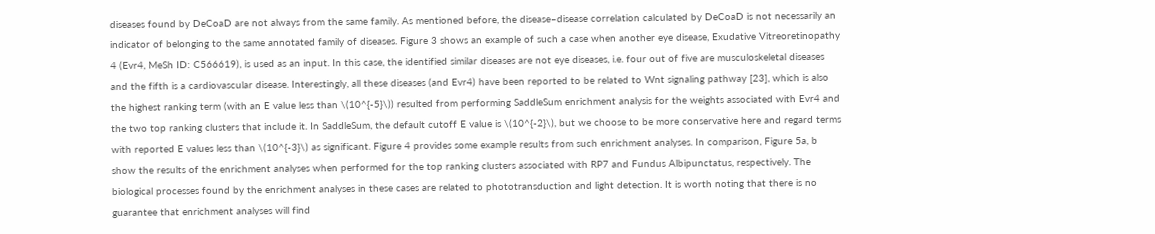diseases found by DeCoaD are not always from the same family. As mentioned before, the disease–disease correlation calculated by DeCoaD is not necessarily an indicator of belonging to the same annotated family of diseases. Figure 3 shows an example of such a case when another eye disease, Exudative Vitreoretinopathy 4 (Evr4, MeSh ID: C566619), is used as an input. In this case, the identified similar diseases are not eye diseases, i.e. four out of five are musculoskeletal diseases and the fifth is a cardiovascular disease. Interestingly, all these diseases (and Evr4) have been reported to be related to Wnt signaling pathway [23], which is also the highest ranking term (with an E value less than \(10^{-5}\)) resulted from performing SaddleSum enrichment analysis for the weights associated with Evr4 and the two top ranking clusters that include it. In SaddleSum, the default cutoff E value is \(10^{-2}\), but we choose to be more conservative here and regard terms with reported E values less than \(10^{-3}\) as significant. Figure 4 provides some example results from such enrichment analyses. In comparison, Figure 5a, b show the results of the enrichment analyses when performed for the top ranking clusters associated with RP7 and Fundus Albipunctatus, respectively. The biological processes found by the enrichment analyses in these cases are related to phototransduction and light detection. It is worth noting that there is no guarantee that enrichment analyses will find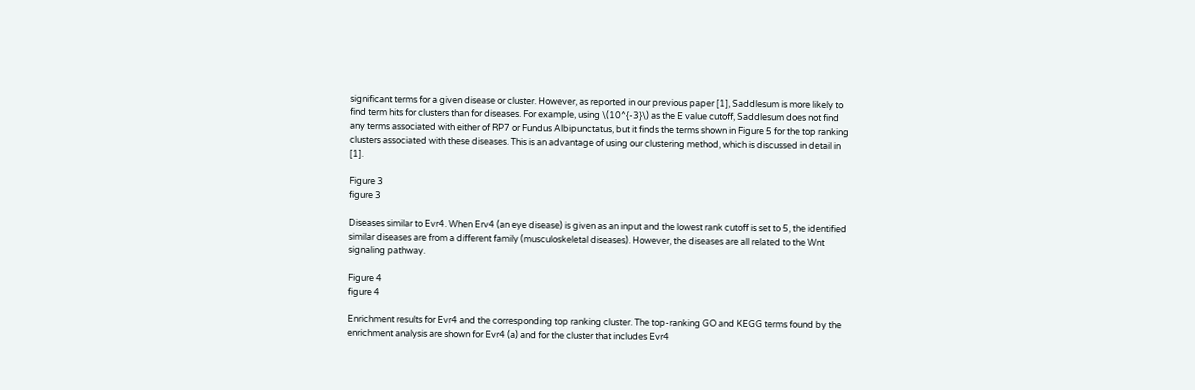significant terms for a given disease or cluster. However, as reported in our previous paper [1], Saddlesum is more likely to find term hits for clusters than for diseases. For example, using \(10^{-3}\) as the E value cutoff, Saddlesum does not find any terms associated with either of RP7 or Fundus Albipunctatus, but it finds the terms shown in Figure 5 for the top ranking clusters associated with these diseases. This is an advantage of using our clustering method, which is discussed in detail in [1].

Figure 3
figure 3

Diseases similar to Evr4. When Erv4 (an eye disease) is given as an input and the lowest rank cutoff is set to 5, the identified similar diseases are from a different family (musculoskeletal diseases). However, the diseases are all related to the Wnt signaling pathway.

Figure 4
figure 4

Enrichment results for Evr4 and the corresponding top ranking cluster. The top-ranking GO and KEGG terms found by the enrichment analysis are shown for Evr4 (a) and for the cluster that includes Evr4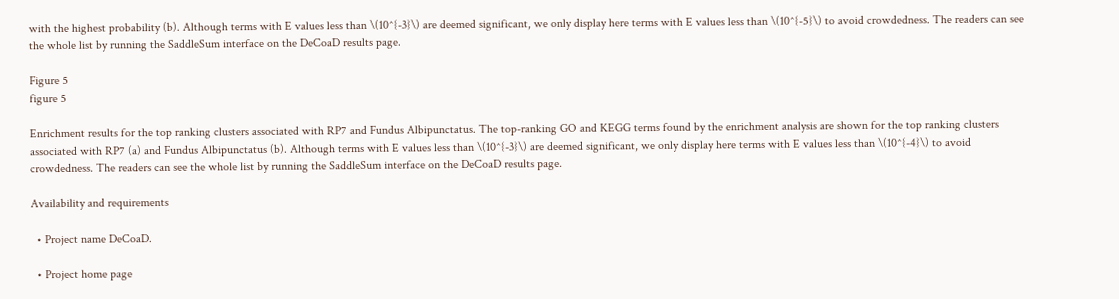with the highest probability (b). Although terms with E values less than \(10^{-3}\) are deemed significant, we only display here terms with E values less than \(10^{-5}\) to avoid crowdedness. The readers can see the whole list by running the SaddleSum interface on the DeCoaD results page.

Figure 5
figure 5

Enrichment results for the top ranking clusters associated with RP7 and Fundus Albipunctatus. The top-ranking GO and KEGG terms found by the enrichment analysis are shown for the top ranking clusters associated with RP7 (a) and Fundus Albipunctatus (b). Although terms with E values less than \(10^{-3}\) are deemed significant, we only display here terms with E values less than \(10^{-4}\) to avoid crowdedness. The readers can see the whole list by running the SaddleSum interface on the DeCoaD results page.

Availability and requirements

  • Project name DeCoaD.

  • Project home page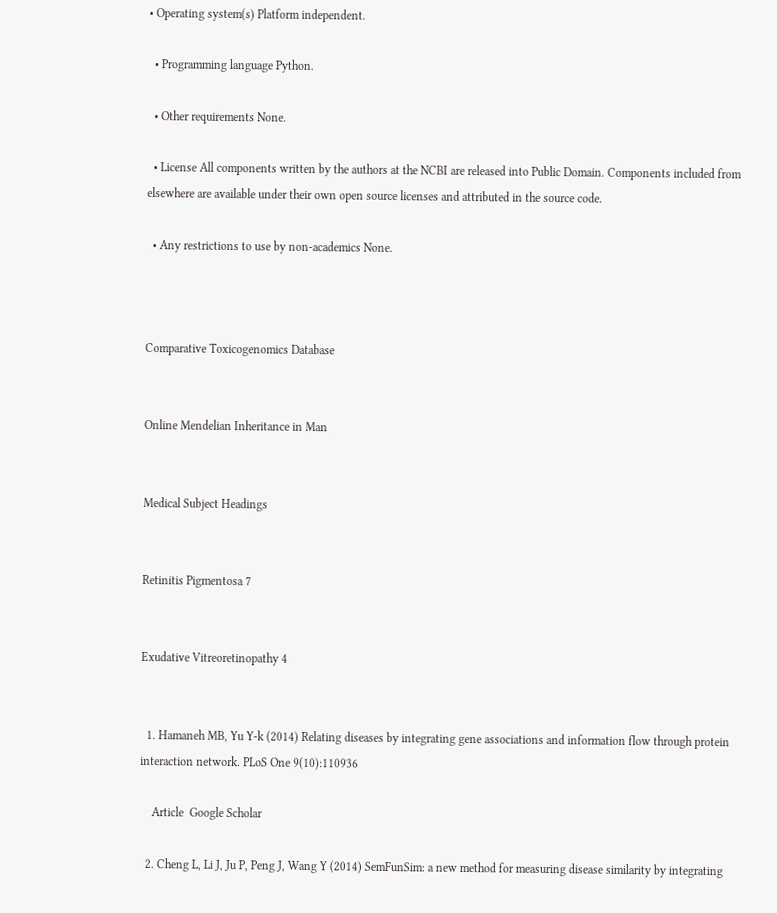• Operating system(s) Platform independent.

  • Programming language Python.

  • Other requirements None.

  • License All components written by the authors at the NCBI are released into Public Domain. Components included from elsewhere are available under their own open source licenses and attributed in the source code.

  • Any restrictions to use by non-academics None.



Comparative Toxicogenomics Database


Online Mendelian Inheritance in Man


Medical Subject Headings


Retinitis Pigmentosa 7


Exudative Vitreoretinopathy 4


  1. Hamaneh MB, Yu Y-k (2014) Relating diseases by integrating gene associations and information flow through protein interaction network. PLoS One 9(10):110936

    Article  Google Scholar

  2. Cheng L, Li J, Ju P, Peng J, Wang Y (2014) SemFunSim: a new method for measuring disease similarity by integrating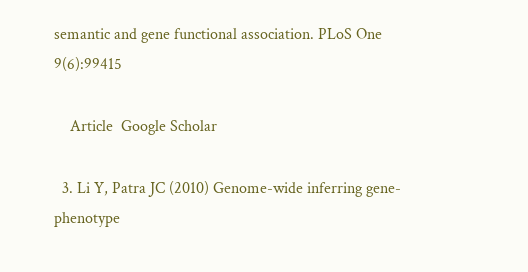semantic and gene functional association. PLoS One 9(6):99415

    Article  Google Scholar

  3. Li Y, Patra JC (2010) Genome-wide inferring gene-phenotype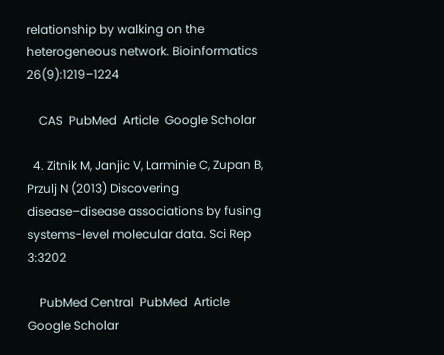relationship by walking on the heterogeneous network. Bioinformatics 26(9):1219–1224

    CAS  PubMed  Article  Google Scholar

  4. Zitnik M, Janjic V, Larminie C, Zupan B, Przulj N (2013) Discovering disease–disease associations by fusing systems-level molecular data. Sci Rep 3:3202

    PubMed Central  PubMed  Article  Google Scholar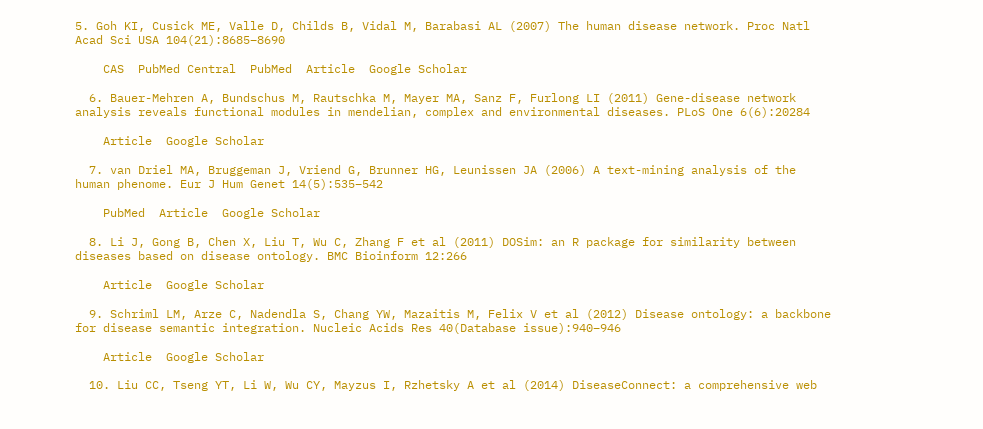5. Goh KI, Cusick ME, Valle D, Childs B, Vidal M, Barabasi AL (2007) The human disease network. Proc Natl Acad Sci USA 104(21):8685–8690

    CAS  PubMed Central  PubMed  Article  Google Scholar

  6. Bauer-Mehren A, Bundschus M, Rautschka M, Mayer MA, Sanz F, Furlong LI (2011) Gene-disease network analysis reveals functional modules in mendelian, complex and environmental diseases. PLoS One 6(6):20284

    Article  Google Scholar

  7. van Driel MA, Bruggeman J, Vriend G, Brunner HG, Leunissen JA (2006) A text-mining analysis of the human phenome. Eur J Hum Genet 14(5):535–542

    PubMed  Article  Google Scholar

  8. Li J, Gong B, Chen X, Liu T, Wu C, Zhang F et al (2011) DOSim: an R package for similarity between diseases based on disease ontology. BMC Bioinform 12:266

    Article  Google Scholar

  9. Schriml LM, Arze C, Nadendla S, Chang YW, Mazaitis M, Felix V et al (2012) Disease ontology: a backbone for disease semantic integration. Nucleic Acids Res 40(Database issue):940–946

    Article  Google Scholar

  10. Liu CC, Tseng YT, Li W, Wu CY, Mayzus I, Rzhetsky A et al (2014) DiseaseConnect: a comprehensive web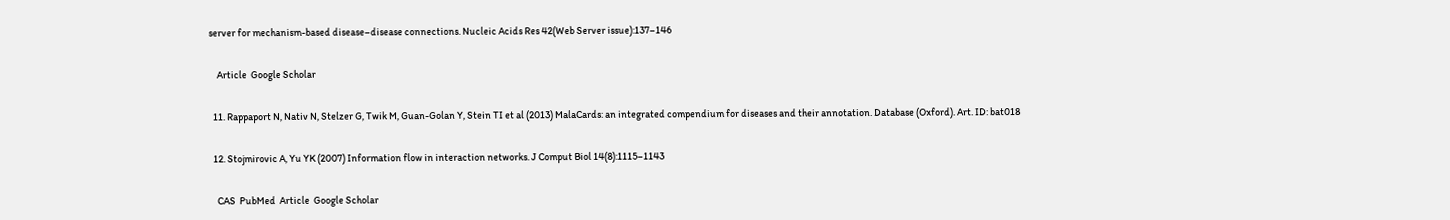server for mechanism-based disease–disease connections. Nucleic Acids Res 42(Web Server issue):137–146

    Article  Google Scholar

  11. Rappaport N, Nativ N, Stelzer G, Twik M, Guan-Golan Y, Stein TI et al (2013) MalaCards: an integrated compendium for diseases and their annotation. Database (Oxford). Art. ID: bat018

  12. Stojmirovic A, Yu YK (2007) Information flow in interaction networks. J Comput Biol 14(8):1115–1143

    CAS  PubMed  Article  Google Scholar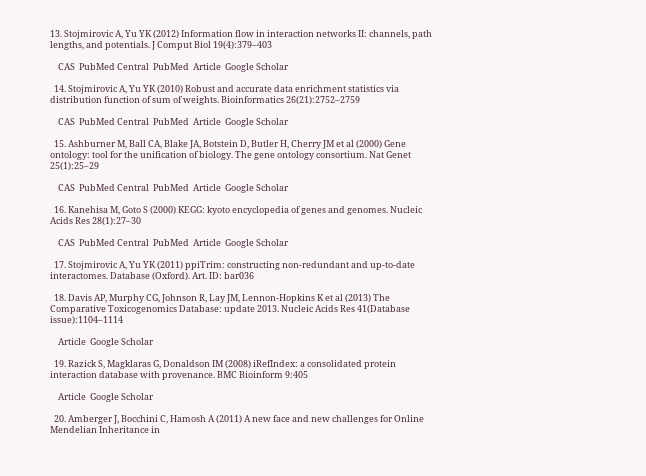13. Stojmirovic A, Yu YK (2012) Information flow in interaction networks II: channels, path lengths, and potentials. J Comput Biol 19(4):379–403

    CAS  PubMed Central  PubMed  Article  Google Scholar

  14. Stojmirovic A, Yu YK (2010) Robust and accurate data enrichment statistics via distribution function of sum of weights. Bioinformatics 26(21):2752–2759

    CAS  PubMed Central  PubMed  Article  Google Scholar

  15. Ashburner M, Ball CA, Blake JA, Botstein D, Butler H, Cherry JM et al (2000) Gene ontology: tool for the unification of biology. The gene ontology consortium. Nat Genet 25(1):25–29

    CAS  PubMed Central  PubMed  Article  Google Scholar

  16. Kanehisa M, Goto S (2000) KEGG: kyoto encyclopedia of genes and genomes. Nucleic Acids Res 28(1):27–30

    CAS  PubMed Central  PubMed  Article  Google Scholar

  17. Stojmirovic A, Yu YK (2011) ppiTrim: constructing non-redundant and up-to-date interactomes. Database (Oxford). Art. ID: bar036

  18. Davis AP, Murphy CG, Johnson R, Lay JM, Lennon-Hopkins K et al (2013) The Comparative Toxicogenomics Database: update 2013. Nucleic Acids Res 41(Database issue):1104–1114

    Article  Google Scholar

  19. Razick S, Magklaras G, Donaldson IM (2008) iRefIndex: a consolidated protein interaction database with provenance. BMC Bioinform 9:405

    Article  Google Scholar

  20. Amberger J, Bocchini C, Hamosh A (2011) A new face and new challenges for Online Mendelian Inheritance in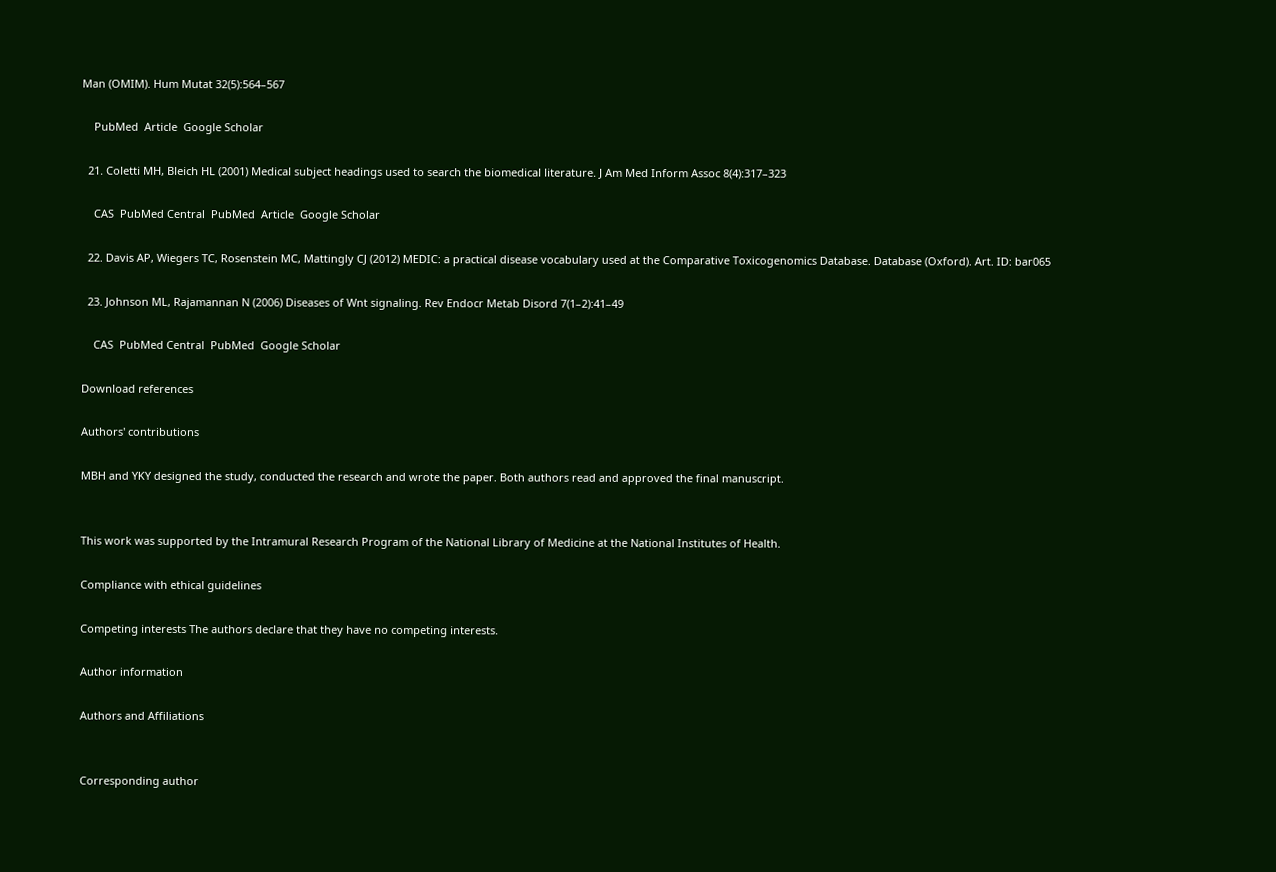Man (OMIM). Hum Mutat 32(5):564–567

    PubMed  Article  Google Scholar

  21. Coletti MH, Bleich HL (2001) Medical subject headings used to search the biomedical literature. J Am Med Inform Assoc 8(4):317–323

    CAS  PubMed Central  PubMed  Article  Google Scholar

  22. Davis AP, Wiegers TC, Rosenstein MC, Mattingly CJ (2012) MEDIC: a practical disease vocabulary used at the Comparative Toxicogenomics Database. Database (Oxford). Art. ID: bar065

  23. Johnson ML, Rajamannan N (2006) Diseases of Wnt signaling. Rev Endocr Metab Disord 7(1–2):41–49

    CAS  PubMed Central  PubMed  Google Scholar

Download references

Authors' contributions

MBH and YKY designed the study, conducted the research and wrote the paper. Both authors read and approved the final manuscript.


This work was supported by the Intramural Research Program of the National Library of Medicine at the National Institutes of Health.

Compliance with ethical guidelines

Competing interests The authors declare that they have no competing interests.

Author information

Authors and Affiliations


Corresponding author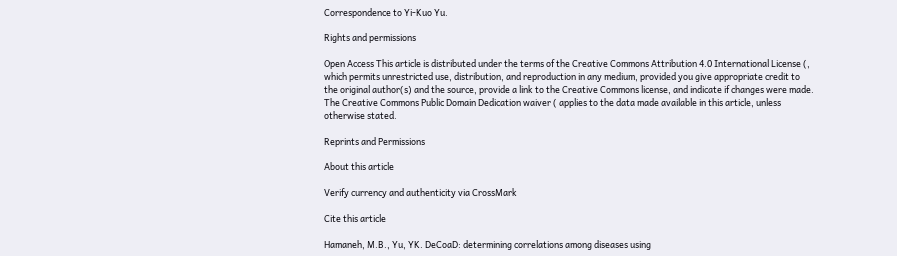Correspondence to Yi-Kuo Yu.

Rights and permissions

Open Access This article is distributed under the terms of the Creative Commons Attribution 4.0 International License (, which permits unrestricted use, distribution, and reproduction in any medium, provided you give appropriate credit to the original author(s) and the source, provide a link to the Creative Commons license, and indicate if changes were made. The Creative Commons Public Domain Dedication waiver ( applies to the data made available in this article, unless otherwise stated.

Reprints and Permissions

About this article

Verify currency and authenticity via CrossMark

Cite this article

Hamaneh, M.B., Yu, YK. DeCoaD: determining correlations among diseases using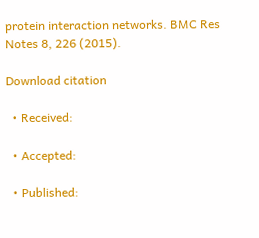protein interaction networks. BMC Res Notes 8, 226 (2015).

Download citation

  • Received:

  • Accepted:

  • Published: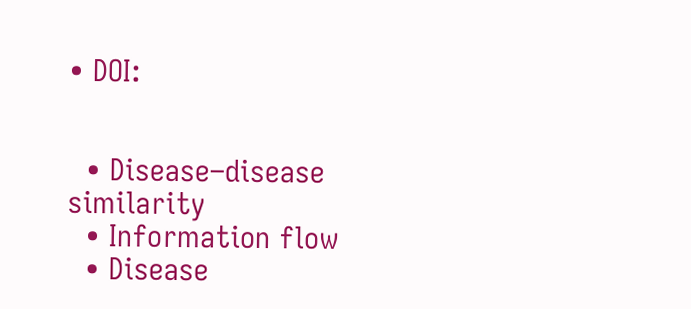• DOI:


  • Disease–disease similarity
  • Information flow
  • Disease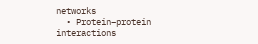networks
  • Protein–protein interactions